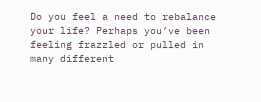Do you feel a need to rebalance your life? Perhaps you’ve been feeling frazzled or pulled in many different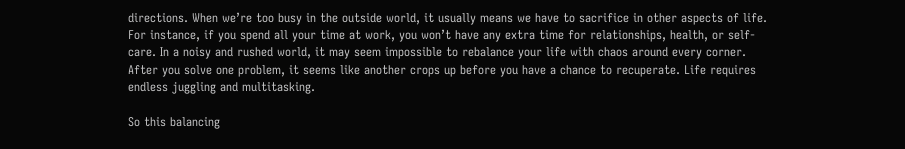directions. When we’re too busy in the outside world, it usually means we have to sacrifice in other aspects of life. For instance, if you spend all your time at work, you won’t have any extra time for relationships, health, or self-care. In a noisy and rushed world, it may seem impossible to rebalance your life with chaos around every corner. After you solve one problem, it seems like another crops up before you have a chance to recuperate. Life requires endless juggling and multitasking.

So this balancing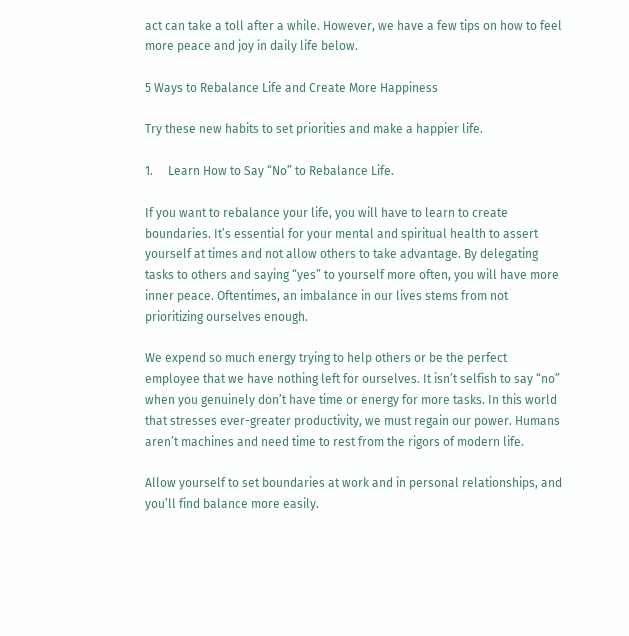act can take a toll after a while. However, we have a few tips on how to feel more peace and joy in daily life below.

5 Ways to Rebalance Life and Create More Happiness

Try these new habits to set priorities and make a happier life.

1.     Learn How to Say “No” to Rebalance Life.

If you want to rebalance your life, you will have to learn to create boundaries. It’s essential for your mental and spiritual health to assert yourself at times and not allow others to take advantage. By delegating tasks to others and saying “yes” to yourself more often, you will have more inner peace. Oftentimes, an imbalance in our lives stems from not prioritizing ourselves enough.

We expend so much energy trying to help others or be the perfect employee that we have nothing left for ourselves. It isn’t selfish to say “no” when you genuinely don’t have time or energy for more tasks. In this world that stresses ever-greater productivity, we must regain our power. Humans aren’t machines and need time to rest from the rigors of modern life.

Allow yourself to set boundaries at work and in personal relationships, and you’ll find balance more easily.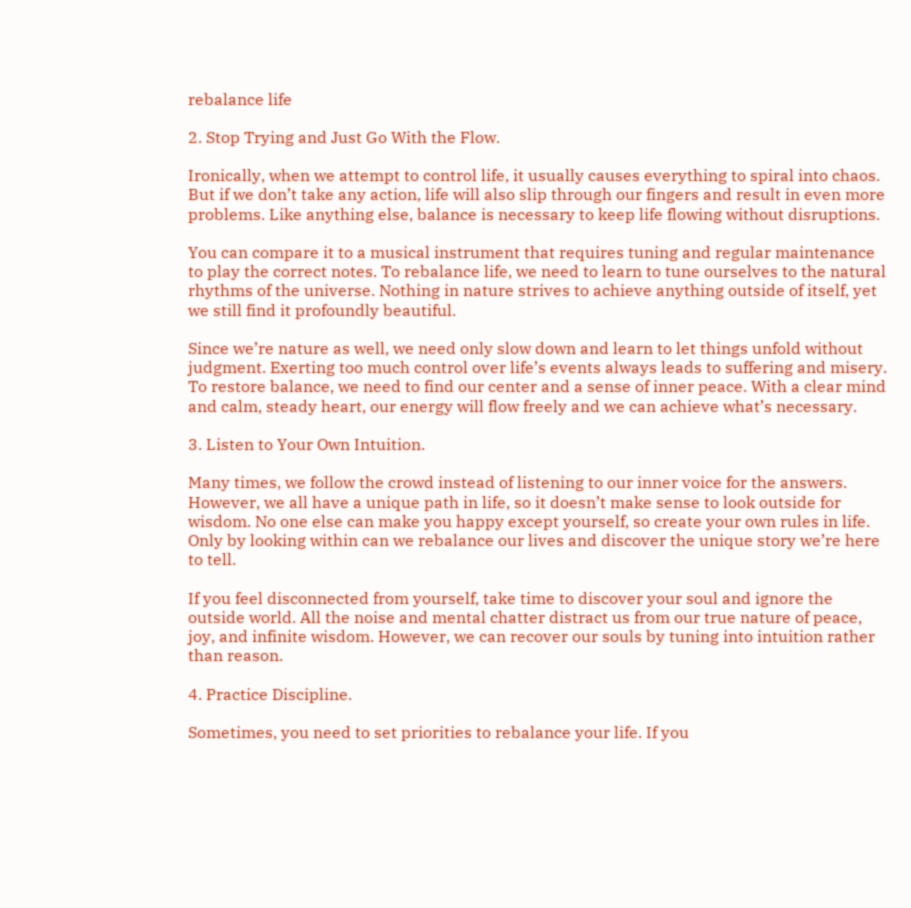rebalance life

2. Stop Trying and Just Go With the Flow.

Ironically, when we attempt to control life, it usually causes everything to spiral into chaos. But if we don’t take any action, life will also slip through our fingers and result in even more problems. Like anything else, balance is necessary to keep life flowing without disruptions.

You can compare it to a musical instrument that requires tuning and regular maintenance to play the correct notes. To rebalance life, we need to learn to tune ourselves to the natural rhythms of the universe. Nothing in nature strives to achieve anything outside of itself, yet we still find it profoundly beautiful.

Since we’re nature as well, we need only slow down and learn to let things unfold without judgment. Exerting too much control over life’s events always leads to suffering and misery. To restore balance, we need to find our center and a sense of inner peace. With a clear mind and calm, steady heart, our energy will flow freely and we can achieve what’s necessary.

3. Listen to Your Own Intuition.

Many times, we follow the crowd instead of listening to our inner voice for the answers. However, we all have a unique path in life, so it doesn’t make sense to look outside for wisdom. No one else can make you happy except yourself, so create your own rules in life. Only by looking within can we rebalance our lives and discover the unique story we’re here to tell.

If you feel disconnected from yourself, take time to discover your soul and ignore the outside world. All the noise and mental chatter distract us from our true nature of peace, joy, and infinite wisdom. However, we can recover our souls by tuning into intuition rather than reason.

4. Practice Discipline.

Sometimes, you need to set priorities to rebalance your life. If you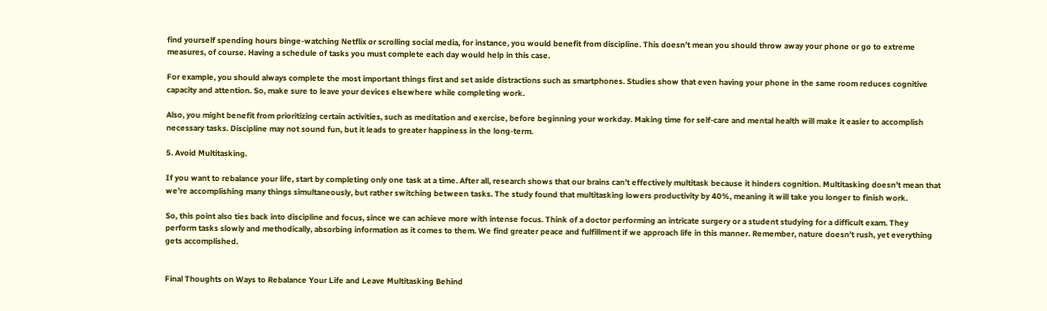find yourself spending hours binge-watching Netflix or scrolling social media, for instance, you would benefit from discipline. This doesn’t mean you should throw away your phone or go to extreme measures, of course. Having a schedule of tasks you must complete each day would help in this case.

For example, you should always complete the most important things first and set aside distractions such as smartphones. Studies show that even having your phone in the same room reduces cognitive capacity and attention. So, make sure to leave your devices elsewhere while completing work.

Also, you might benefit from prioritizing certain activities, such as meditation and exercise, before beginning your workday. Making time for self-care and mental health will make it easier to accomplish necessary tasks. Discipline may not sound fun, but it leads to greater happiness in the long-term.

5. Avoid Multitasking.

If you want to rebalance your life, start by completing only one task at a time. After all, research shows that our brains can’t effectively multitask because it hinders cognition. Multitasking doesn’t mean that we’re accomplishing many things simultaneously, but rather switching between tasks. The study found that multitasking lowers productivity by 40%, meaning it will take you longer to finish work.

So, this point also ties back into discipline and focus, since we can achieve more with intense focus. Think of a doctor performing an intricate surgery or a student studying for a difficult exam. They perform tasks slowly and methodically, absorbing information as it comes to them. We find greater peace and fulfillment if we approach life in this manner. Remember, nature doesn’t rush, yet everything gets accomplished.


Final Thoughts on Ways to Rebalance Your Life and Leave Multitasking Behind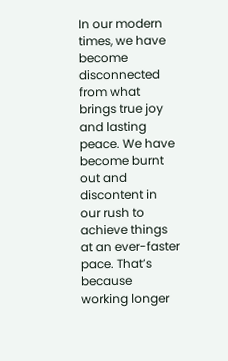In our modern times, we have become disconnected from what brings true joy and lasting peace. We have become burnt out and discontent in our rush to achieve things at an ever-faster pace. That’s because working longer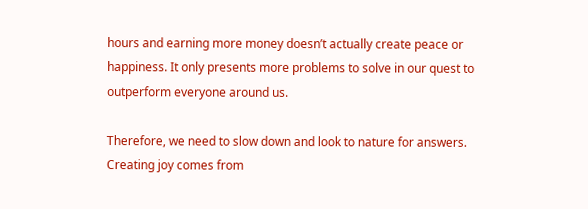hours and earning more money doesn’t actually create peace or happiness. It only presents more problems to solve in our quest to outperform everyone around us.

Therefore, we need to slow down and look to nature for answers. Creating joy comes from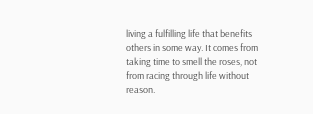living a fulfilling life that benefits others in some way. It comes from taking time to smell the roses, not from racing through life without reason.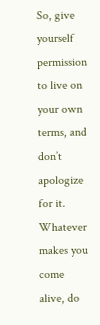So, give yourself permission to live on your own terms, and don’t apologize for it. Whatever makes you come alive, do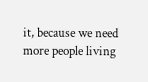it, because we need more people living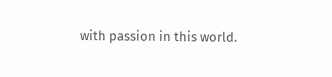with passion in this world.